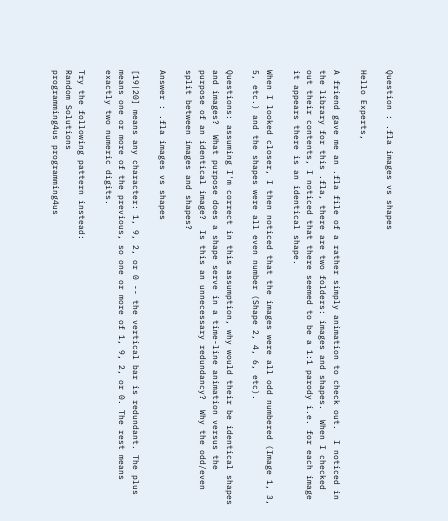Question : .fla images vs shapes

Hello Experts,

A friend gave me an .fla file of a rather simply animation to check out.  I noticed in the library for this .fla, there are two folders: images and shapes.  When I checked out their contents, I noticed that there seemed to be a 1:1 parody i.e. for each image it appears there is an identical shape.

When I looked closer, I then noticed that the images were all odd numbered (Image 1, 3, 5, etc.) and the shapes were all even number (Shape 2, 4, 6, etc).

Questions: assuming I'm correct in this assumption, why would their be identical shapes and images?  What purpose does a shape serve in a time-line animation versus the purpose of an identical image?  Is this an unnecessary redundancy?  Why the odd/even split between images and shapes?

Answer : .fla images vs shapes

[19|20] means any character: 1, 9, 2, or 0 -- the vertical bar is redundant. The plus means one or more of the previous, so one or more of 1, 9, 2, or 0. The rest means exactly two numeric digits.

Try the following pattern instead:
Random Solutions
programming4us programming4us